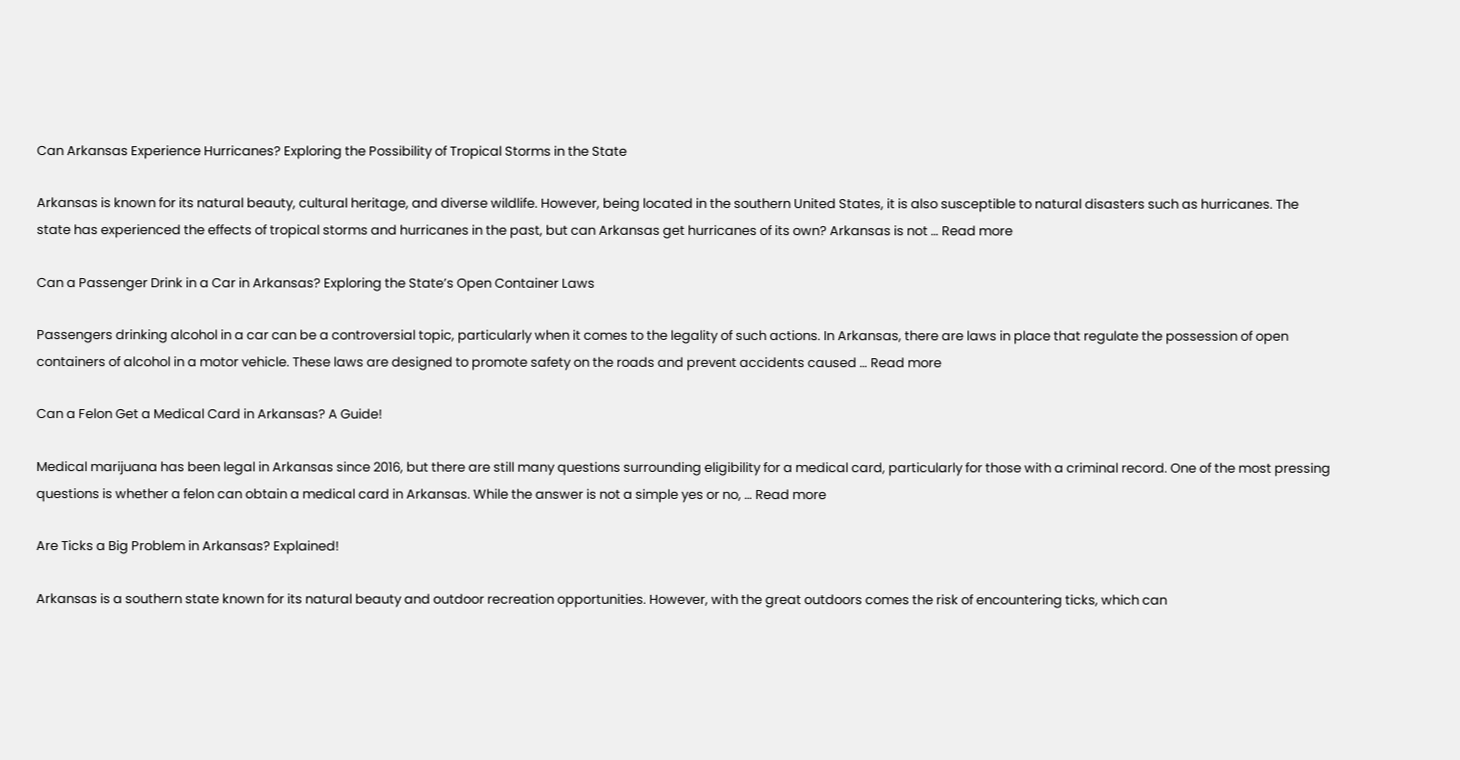Can Arkansas Experience Hurricanes? Exploring the Possibility of Tropical Storms in the State

Arkansas is known for its natural beauty, cultural heritage, and diverse wildlife. However, being located in the southern United States, it is also susceptible to natural disasters such as hurricanes. The state has experienced the effects of tropical storms and hurricanes in the past, but can Arkansas get hurricanes of its own? Arkansas is not … Read more

Can a Passenger Drink in a Car in Arkansas? Exploring the State’s Open Container Laws

Passengers drinking alcohol in a car can be a controversial topic, particularly when it comes to the legality of such actions. In Arkansas, there are laws in place that regulate the possession of open containers of alcohol in a motor vehicle. These laws are designed to promote safety on the roads and prevent accidents caused … Read more

Can a Felon Get a Medical Card in Arkansas? A Guide!

Medical marijuana has been legal in Arkansas since 2016, but there are still many questions surrounding eligibility for a medical card, particularly for those with a criminal record. One of the most pressing questions is whether a felon can obtain a medical card in Arkansas. While the answer is not a simple yes or no, … Read more

Are Ticks a Big Problem in Arkansas? Explained!

Arkansas is a southern state known for its natural beauty and outdoor recreation opportunities. However, with the great outdoors comes the risk of encountering ticks, which can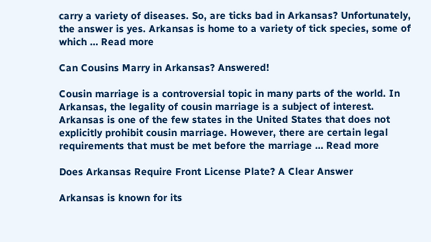carry a variety of diseases. So, are ticks bad in Arkansas? Unfortunately, the answer is yes. Arkansas is home to a variety of tick species, some of which … Read more

Can Cousins Marry in Arkansas? Answered!

Cousin marriage is a controversial topic in many parts of the world. In Arkansas, the legality of cousin marriage is a subject of interest. Arkansas is one of the few states in the United States that does not explicitly prohibit cousin marriage. However, there are certain legal requirements that must be met before the marriage … Read more

Does Arkansas Require Front License Plate? A Clear Answer

Arkansas is known for its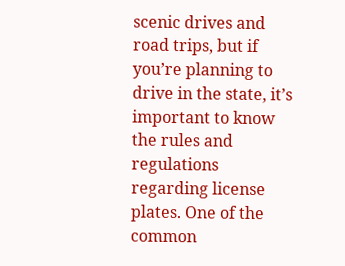scenic drives and road trips, but if you’re planning to drive in the state, it’s important to know the rules and regulations regarding license plates. One of the common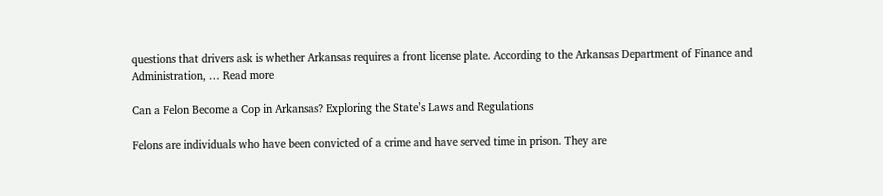questions that drivers ask is whether Arkansas requires a front license plate. According to the Arkansas Department of Finance and Administration, … Read more

Can a Felon Become a Cop in Arkansas? Exploring the State’s Laws and Regulations

Felons are individuals who have been convicted of a crime and have served time in prison. They are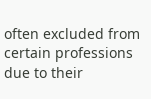often excluded from certain professions due to their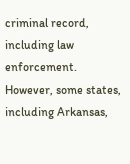criminal record, including law enforcement. However, some states, including Arkansas,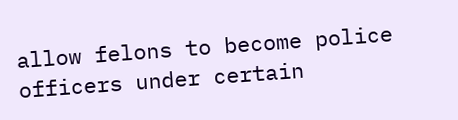allow felons to become police officers under certain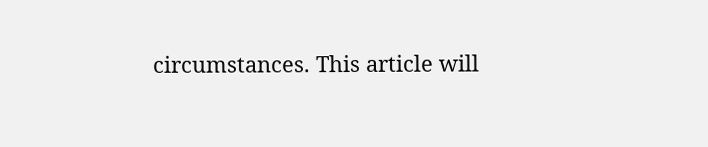circumstances. This article will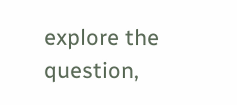explore the question,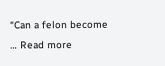“Can a felon become … Read more